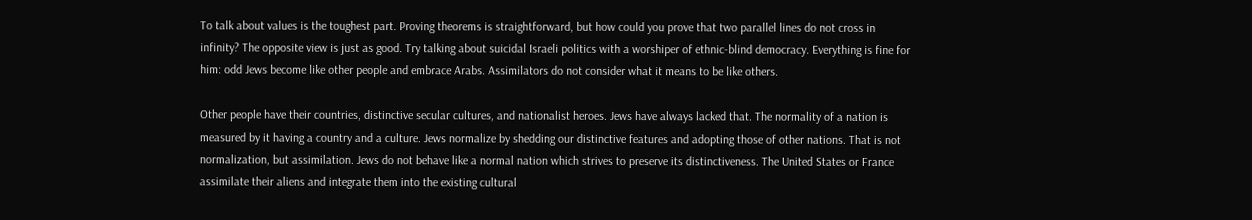To talk about values is the toughest part. Proving theorems is straightforward, but how could you prove that two parallel lines do not cross in infinity? The opposite view is just as good. Try talking about suicidal Israeli politics with a worshiper of ethnic-blind democracy. Everything is fine for him: odd Jews become like other people and embrace Arabs. Assimilators do not consider what it means to be like others.

Other people have their countries, distinctive secular cultures, and nationalist heroes. Jews have always lacked that. The normality of a nation is measured by it having a country and a culture. Jews normalize by shedding our distinctive features and adopting those of other nations. That is not normalization, but assimilation. Jews do not behave like a normal nation which strives to preserve its distinctiveness. The United States or France assimilate their aliens and integrate them into the existing cultural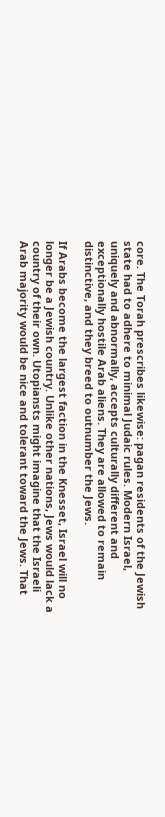core. The Torah prescribes likewise: pagan residents of the Jewish state had to adhere to minimal Judaic rules. Modern Israel, uniquely and abnormally, accepts culturally different and exceptionally hostile Arab aliens. They are allowed to remain distinctive, and they breed to outnumber the Jews.

If Arabs become the largest faction in the Knesset, Israel will no longer be a Jewish country. Unlike other nations, Jews would lack a country of their own. Utopiansts might imagine that the Israeli Arab majority would be nice and tolerant toward the Jews. That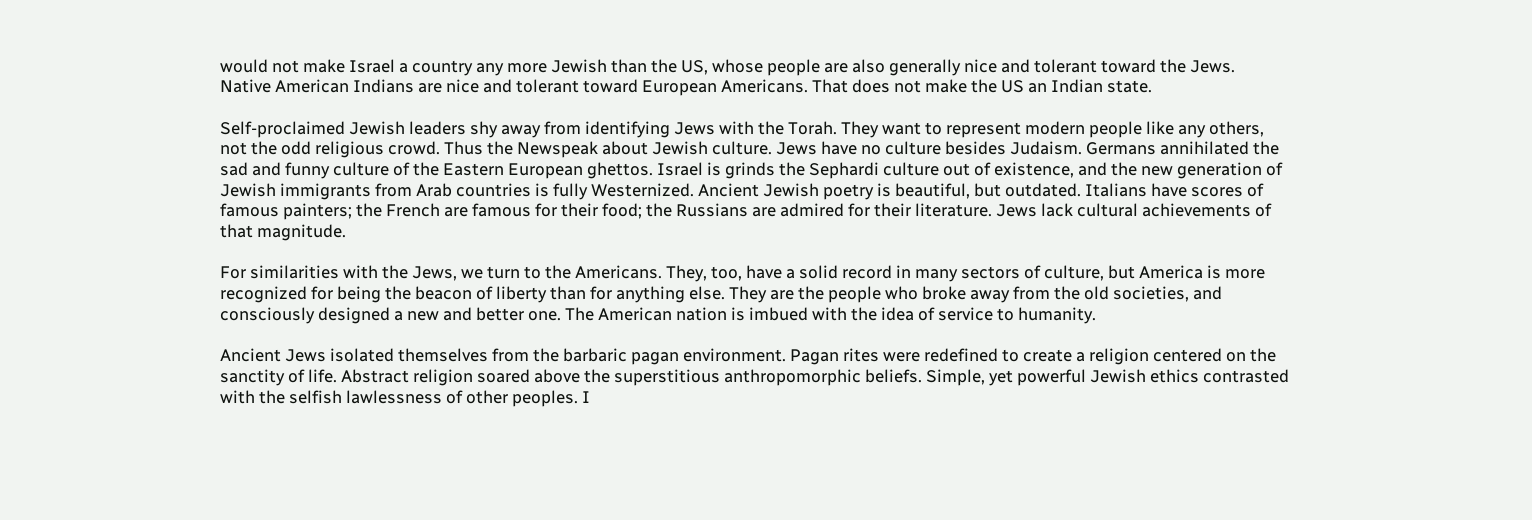would not make Israel a country any more Jewish than the US, whose people are also generally nice and tolerant toward the Jews. Native American Indians are nice and tolerant toward European Americans. That does not make the US an Indian state.

Self-proclaimed Jewish leaders shy away from identifying Jews with the Torah. They want to represent modern people like any others, not the odd religious crowd. Thus the Newspeak about Jewish culture. Jews have no culture besides Judaism. Germans annihilated the sad and funny culture of the Eastern European ghettos. Israel is grinds the Sephardi culture out of existence, and the new generation of Jewish immigrants from Arab countries is fully Westernized. Ancient Jewish poetry is beautiful, but outdated. Italians have scores of famous painters; the French are famous for their food; the Russians are admired for their literature. Jews lack cultural achievements of that magnitude.

For similarities with the Jews, we turn to the Americans. They, too, have a solid record in many sectors of culture, but America is more recognized for being the beacon of liberty than for anything else. They are the people who broke away from the old societies, and consciously designed a new and better one. The American nation is imbued with the idea of service to humanity.

Ancient Jews isolated themselves from the barbaric pagan environment. Pagan rites were redefined to create a religion centered on the sanctity of life. Abstract religion soared above the superstitious anthropomorphic beliefs. Simple, yet powerful Jewish ethics contrasted with the selfish lawlessness of other peoples. I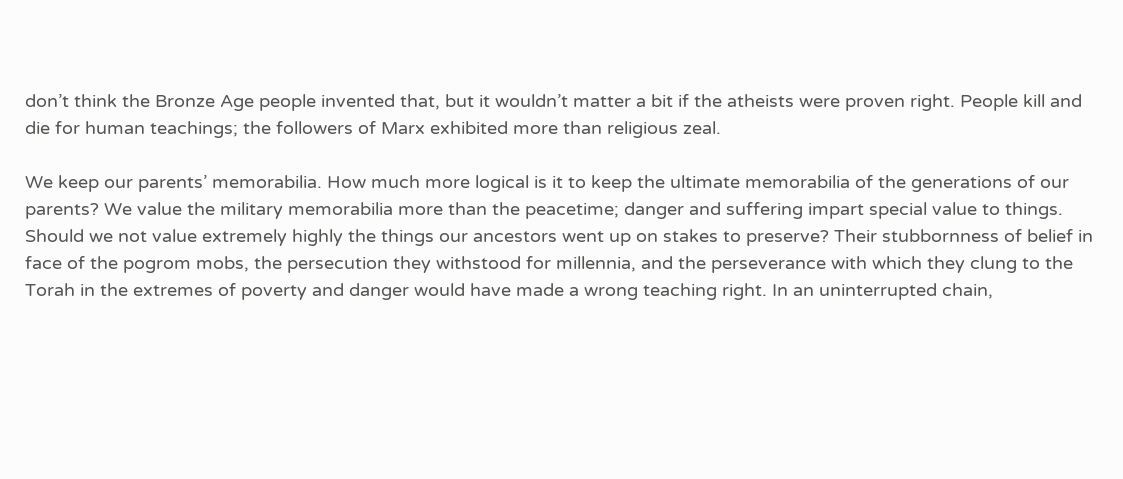don’t think the Bronze Age people invented that, but it wouldn’t matter a bit if the atheists were proven right. People kill and die for human teachings; the followers of Marx exhibited more than religious zeal.

We keep our parents’ memorabilia. How much more logical is it to keep the ultimate memorabilia of the generations of our parents? We value the military memorabilia more than the peacetime; danger and suffering impart special value to things. Should we not value extremely highly the things our ancestors went up on stakes to preserve? Their stubbornness of belief in face of the pogrom mobs, the persecution they withstood for millennia, and the perseverance with which they clung to the Torah in the extremes of poverty and danger would have made a wrong teaching right. In an uninterrupted chain,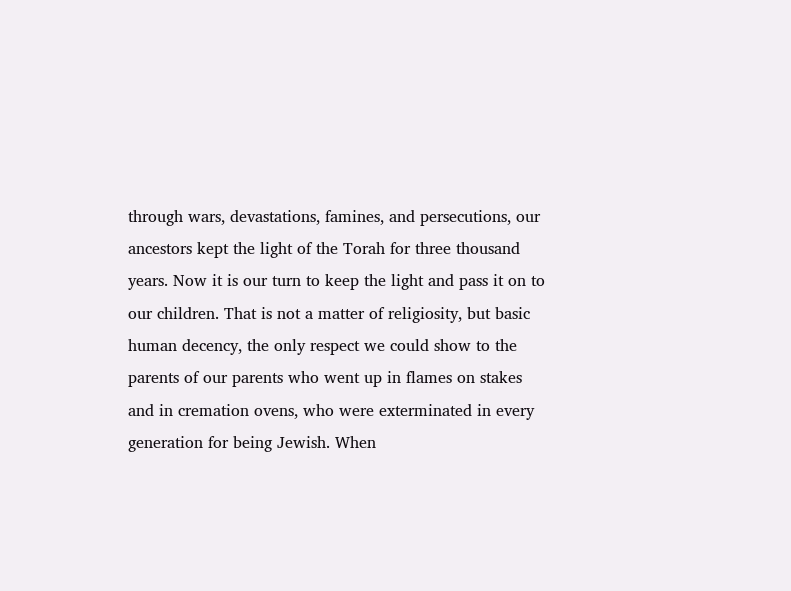through wars, devastations, famines, and persecutions, our ancestors kept the light of the Torah for three thousand years. Now it is our turn to keep the light and pass it on to our children. That is not a matter of religiosity, but basic human decency, the only respect we could show to the parents of our parents who went up in flames on stakes and in cremation ovens, who were exterminated in every generation for being Jewish. When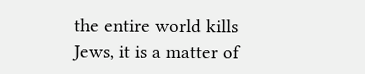the entire world kills Jews, it is a matter of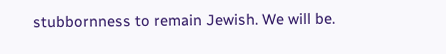stubbornness to remain Jewish. We will be.